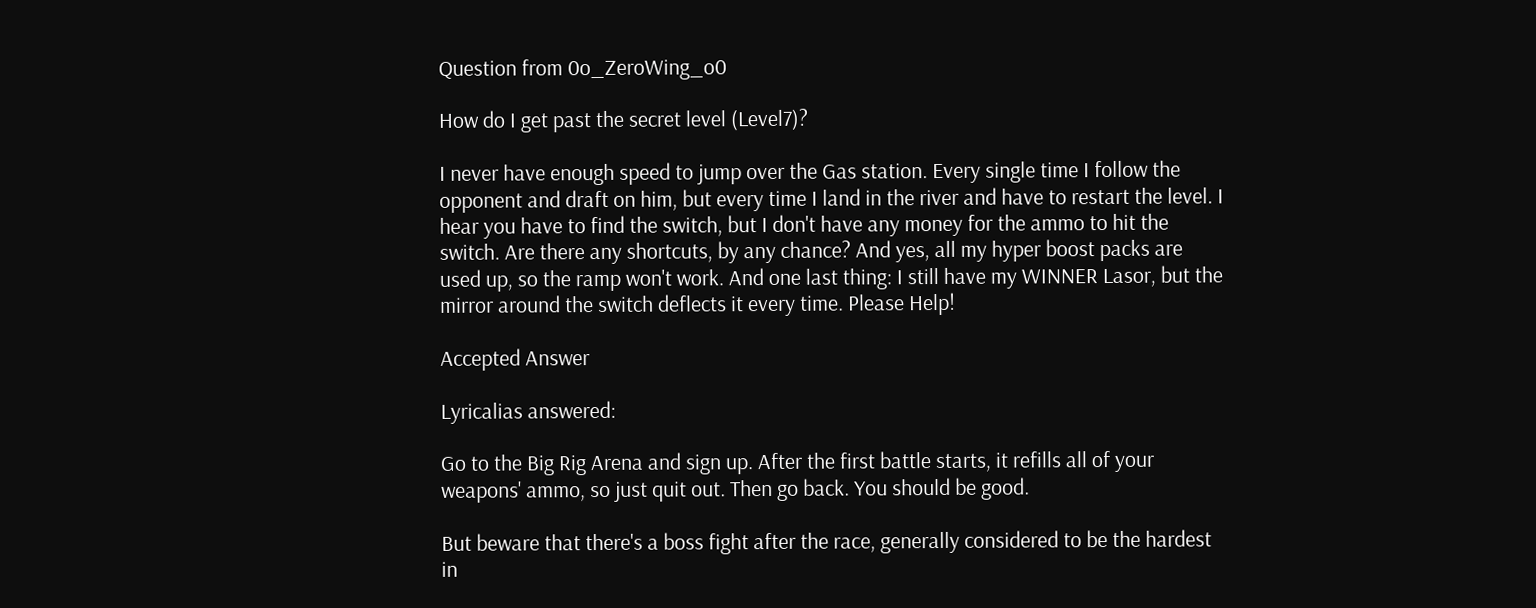Question from 0o_ZeroWing_o0

How do I get past the secret level (Level7)?

I never have enough speed to jump over the Gas station. Every single time I follow the opponent and draft on him, but every time I land in the river and have to restart the level. I hear you have to find the switch, but I don't have any money for the ammo to hit the switch. Are there any shortcuts, by any chance? And yes, all my hyper boost packs are used up, so the ramp won't work. And one last thing: I still have my WINNER Lasor, but the mirror around the switch deflects it every time. Please Help!

Accepted Answer

Lyricalias answered:

Go to the Big Rig Arena and sign up. After the first battle starts, it refills all of your weapons' ammo, so just quit out. Then go back. You should be good.

But beware that there's a boss fight after the race, generally considered to be the hardest in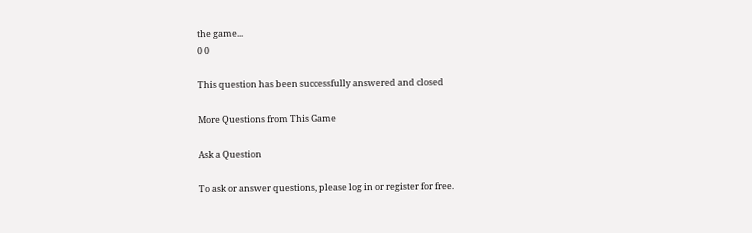the game...
0 0

This question has been successfully answered and closed

More Questions from This Game

Ask a Question

To ask or answer questions, please log in or register for free.